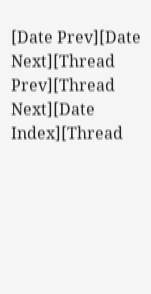[Date Prev][Date Next][Thread Prev][Thread Next][Date Index][Thread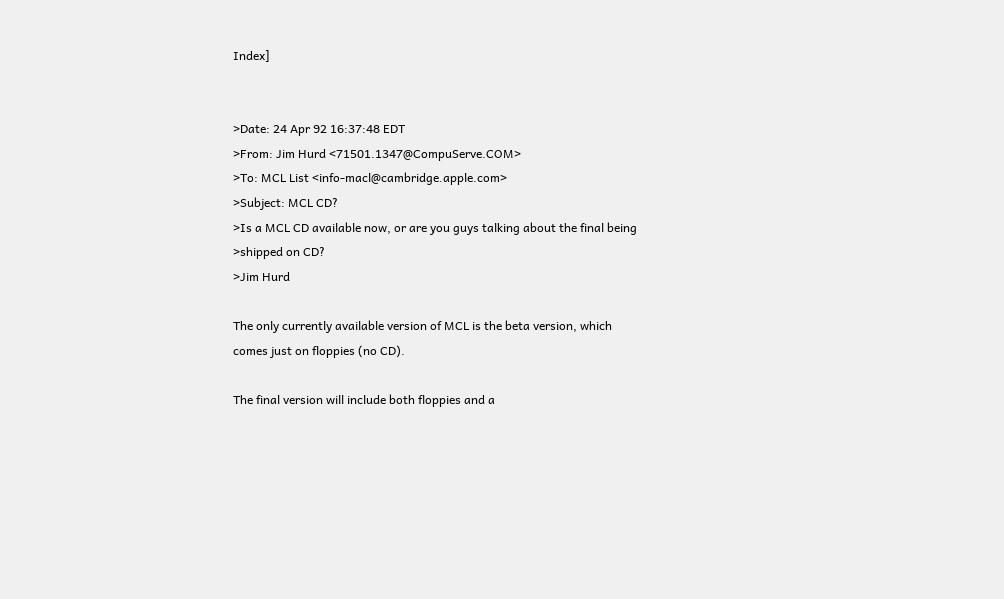Index]


>Date: 24 Apr 92 16:37:48 EDT
>From: Jim Hurd <71501.1347@CompuServe.COM>
>To: MCL List <info-macl@cambridge.apple.com>
>Subject: MCL CD?
>Is a MCL CD available now, or are you guys talking about the final being
>shipped on CD?
>Jim Hurd

The only currently available version of MCL is the beta version, which
comes just on floppies (no CD).

The final version will include both floppies and a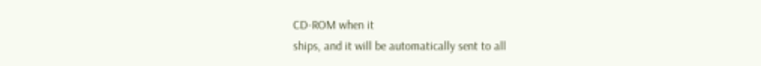CD-ROM when it
ships, and it will be automatically sent to all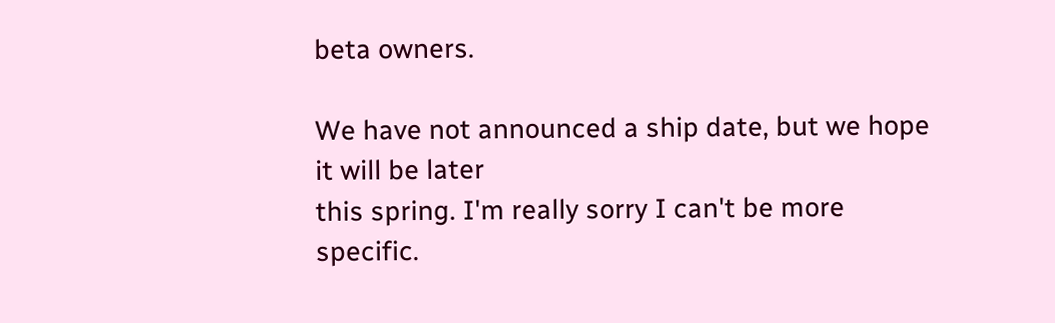beta owners.

We have not announced a ship date, but we hope it will be later
this spring. I'm really sorry I can't be more specific.